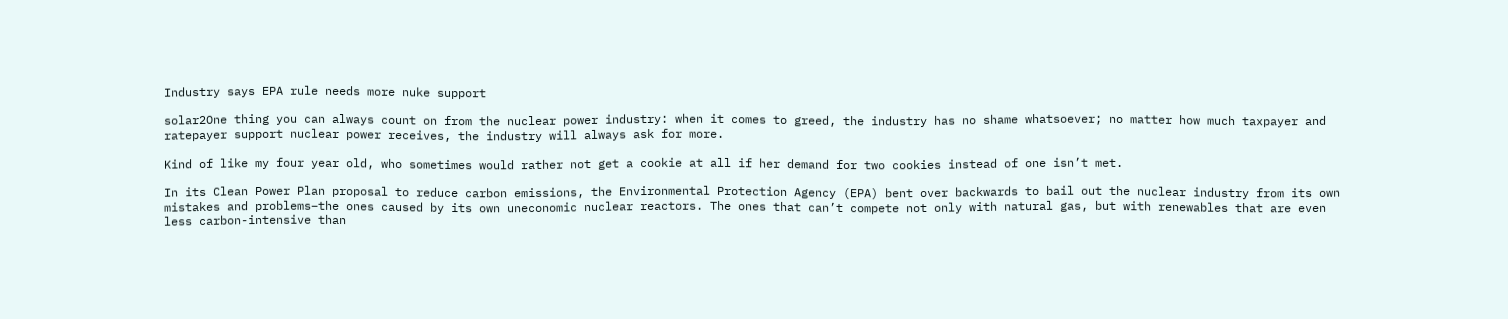Industry says EPA rule needs more nuke support

solar2One thing you can always count on from the nuclear power industry: when it comes to greed, the industry has no shame whatsoever; no matter how much taxpayer and ratepayer support nuclear power receives, the industry will always ask for more.

Kind of like my four year old, who sometimes would rather not get a cookie at all if her demand for two cookies instead of one isn’t met.

In its Clean Power Plan proposal to reduce carbon emissions, the Environmental Protection Agency (EPA) bent over backwards to bail out the nuclear industry from its own mistakes and problems–the ones caused by its own uneconomic nuclear reactors. The ones that can’t compete not only with natural gas, but with renewables that are even less carbon-intensive than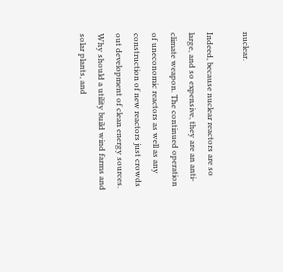nuclear.

Indeed, because nuclear reactors are so large, and so expensive, they are an anti-climate weapon. The continued operation of uneconomic reactors as well as any construction of new reactors just crowds out development of clean energy sources. Why should a utility build wind farms and solar plants, and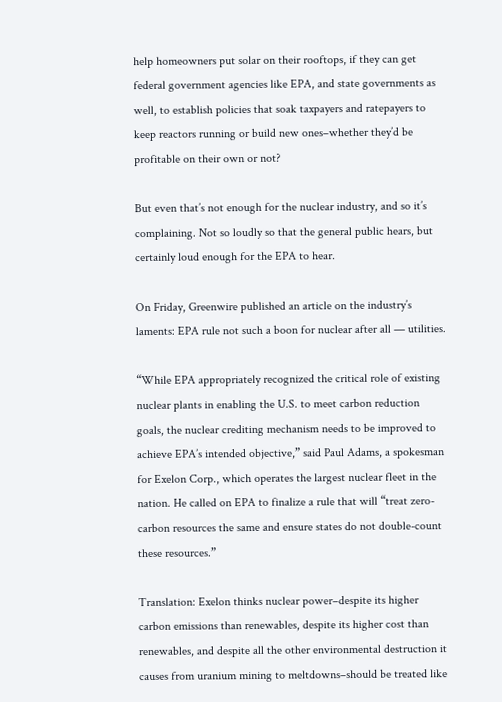help homeowners put solar on their rooftops, if they can get federal government agencies like EPA, and state governments as well, to establish policies that soak taxpayers and ratepayers to keep reactors running or build new ones–whether they’d be profitable on their own or not?

But even that’s not enough for the nuclear industry, and so it’s complaining. Not so loudly so that the general public hears, but certainly loud enough for the EPA to hear.

On Friday, Greenwire published an article on the industry’s laments: EPA rule not such a boon for nuclear after all — utilities.

“While EPA appropriately recognized the critical role of existing nuclear plants in enabling the U.S. to meet carbon reduction goals, the nuclear crediting mechanism needs to be improved to achieve EPA’s intended objective,” said Paul Adams, a spokesman for Exelon Corp., which operates the largest nuclear fleet in the nation. He called on EPA to finalize a rule that will “treat zero-carbon resources the same and ensure states do not double-count these resources.”

Translation: Exelon thinks nuclear power–despite its higher carbon emissions than renewables, despite its higher cost than renewables, and despite all the other environmental destruction it causes from uranium mining to meltdowns–should be treated like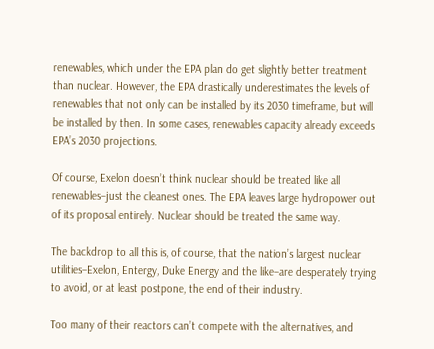renewables, which under the EPA plan do get slightly better treatment than nuclear. However, the EPA drastically underestimates the levels of renewables that not only can be installed by its 2030 timeframe, but will be installed by then. In some cases, renewables capacity already exceeds EPA’s 2030 projections.

Of course, Exelon doesn’t think nuclear should be treated like all renewables–just the cleanest ones. The EPA leaves large hydropower out of its proposal entirely. Nuclear should be treated the same way.

The backdrop to all this is, of course, that the nation’s largest nuclear utilities–Exelon, Entergy, Duke Energy and the like–are desperately trying to avoid, or at least postpone, the end of their industry.

Too many of their reactors can’t compete with the alternatives, and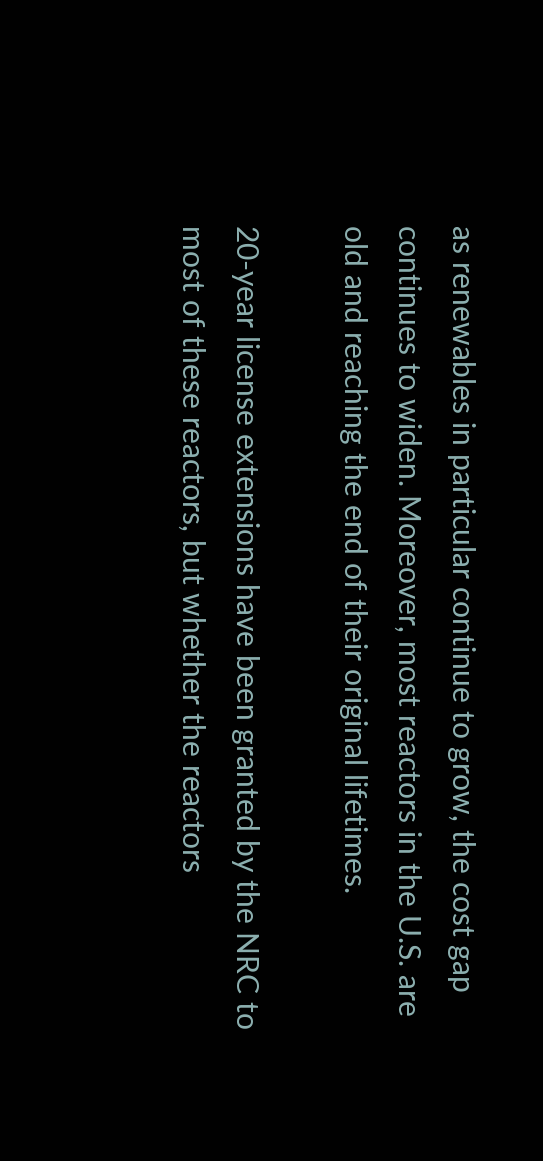as renewables in particular continue to grow, the cost gap continues to widen. Moreover, most reactors in the U.S. are old and reaching the end of their original lifetimes.

20-year license extensions have been granted by the NRC to most of these reactors, but whether the reactors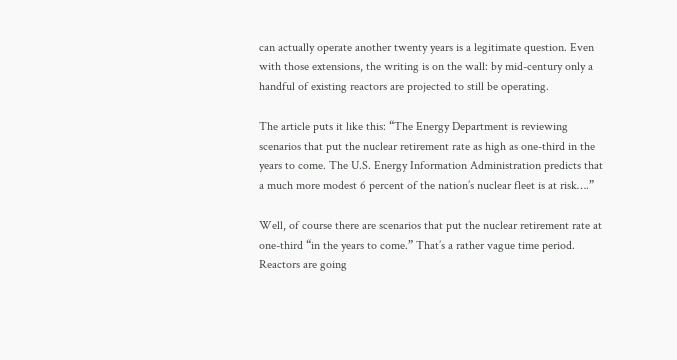can actually operate another twenty years is a legitimate question. Even with those extensions, the writing is on the wall: by mid-century only a handful of existing reactors are projected to still be operating.

The article puts it like this: “The Energy Department is reviewing scenarios that put the nuclear retirement rate as high as one-third in the years to come. The U.S. Energy Information Administration predicts that a much more modest 6 percent of the nation’s nuclear fleet is at risk….”

Well, of course there are scenarios that put the nuclear retirement rate at one-third “in the years to come.” That’s a rather vague time period. Reactors are going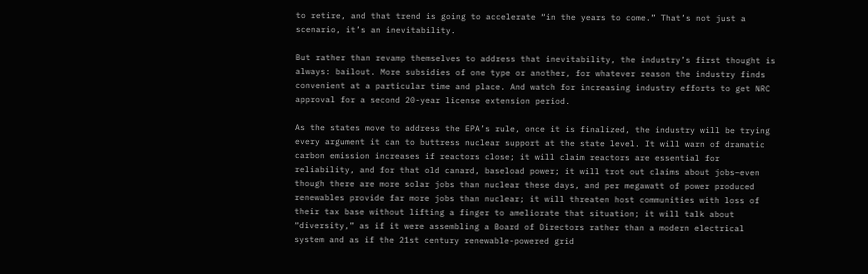to retire, and that trend is going to accelerate “in the years to come.” That’s not just a scenario, it’s an inevitability.

But rather than revamp themselves to address that inevitability, the industry’s first thought is always: bailout. More subsidies of one type or another, for whatever reason the industry finds convenient at a particular time and place. And watch for increasing industry efforts to get NRC approval for a second 20-year license extension period.

As the states move to address the EPA’s rule, once it is finalized, the industry will be trying every argument it can to buttress nuclear support at the state level. It will warn of dramatic carbon emission increases if reactors close; it will claim reactors are essential for reliability, and for that old canard, baseload power; it will trot out claims about jobs–even though there are more solar jobs than nuclear these days, and per megawatt of power produced renewables provide far more jobs than nuclear; it will threaten host communities with loss of their tax base without lifting a finger to ameliorate that situation; it will talk about “diversity,” as if it were assembling a Board of Directors rather than a modern electrical system and as if the 21st century renewable-powered grid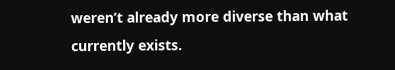weren’t already more diverse than what currently exists.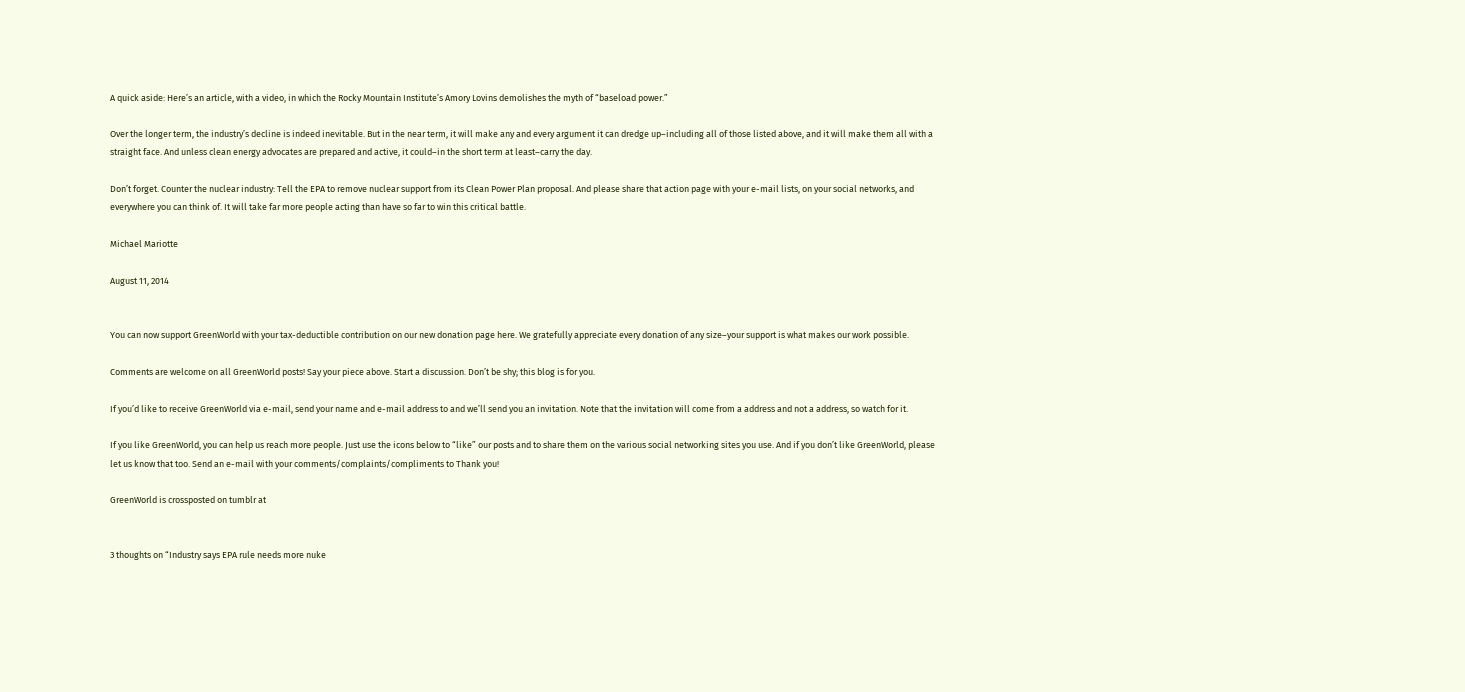A quick aside: Here’s an article, with a video, in which the Rocky Mountain Institute’s Amory Lovins demolishes the myth of “baseload power.”

Over the longer term, the industry’s decline is indeed inevitable. But in the near term, it will make any and every argument it can dredge up–including all of those listed above, and it will make them all with a straight face. And unless clean energy advocates are prepared and active, it could–in the short term at least–carry the day.

Don’t forget. Counter the nuclear industry: Tell the EPA to remove nuclear support from its Clean Power Plan proposal. And please share that action page with your e-mail lists, on your social networks, and everywhere you can think of. It will take far more people acting than have so far to win this critical battle.

Michael Mariotte

August 11, 2014


You can now support GreenWorld with your tax-deductible contribution on our new donation page here. We gratefully appreciate every donation of any size–your support is what makes our work possible.

Comments are welcome on all GreenWorld posts! Say your piece above. Start a discussion. Don’t be shy; this blog is for you.

If you’d like to receive GreenWorld via e-mail, send your name and e-mail address to and we’ll send you an invitation. Note that the invitation will come from a address and not a address, so watch for it.

If you like GreenWorld, you can help us reach more people. Just use the icons below to “like” our posts and to share them on the various social networking sites you use. And if you don’t like GreenWorld, please let us know that too. Send an e-mail with your comments/complaints/compliments to Thank you!

GreenWorld is crossposted on tumblr at


3 thoughts on “Industry says EPA rule needs more nuke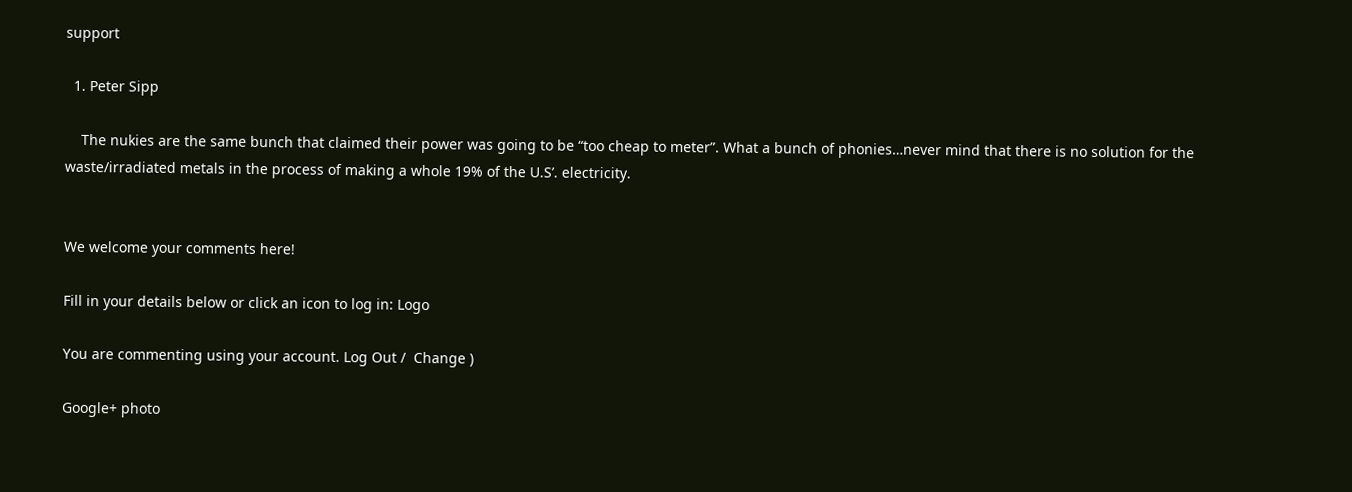support

  1. Peter Sipp

    The nukies are the same bunch that claimed their power was going to be “too cheap to meter”. What a bunch of phonies…never mind that there is no solution for the waste/irradiated metals in the process of making a whole 19% of the U.S’. electricity.


We welcome your comments here!

Fill in your details below or click an icon to log in: Logo

You are commenting using your account. Log Out /  Change )

Google+ photo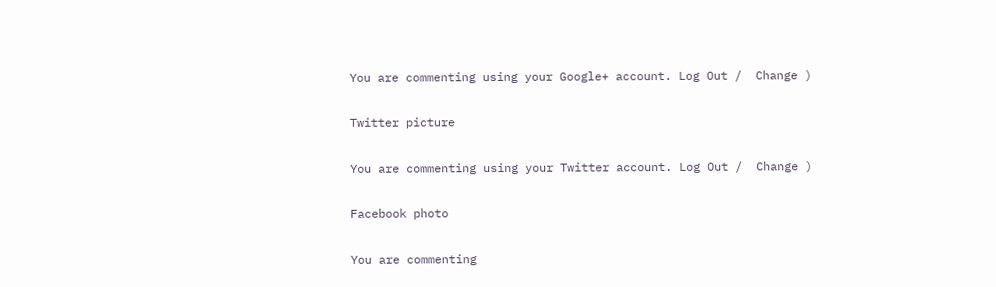You are commenting using your Google+ account. Log Out /  Change )

Twitter picture

You are commenting using your Twitter account. Log Out /  Change )

Facebook photo

You are commenting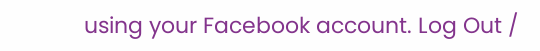using your Facebook account. Log Out /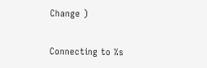Change )


Connecting to %s